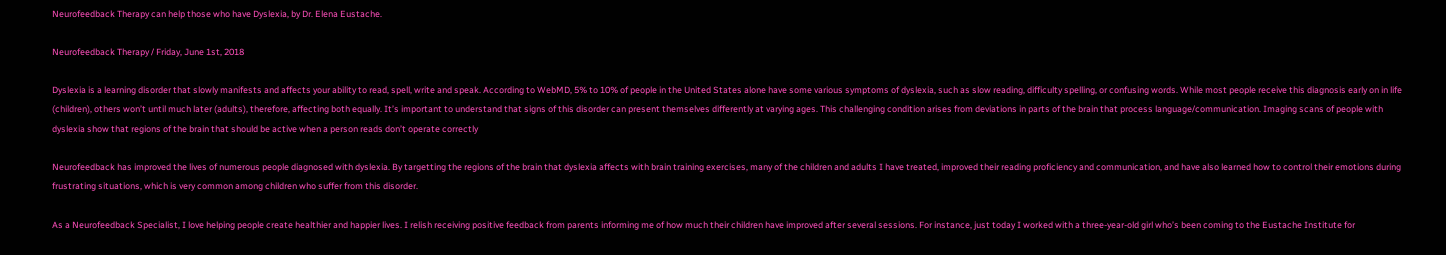Neurofeedback Therapy can help those who have Dyslexia, by Dr. Elena Eustache.

Neurofeedback Therapy / Friday, June 1st, 2018

Dyslexia is a learning disorder that slowly manifests and affects your ability to read, spell, write and speak. According to WebMD, 5% to 10% of people in the United States alone have some various symptoms of dyslexia, such as slow reading, difficulty spelling, or confusing words. While most people receive this diagnosis early on in life (children), others won’t until much later (adults), therefore, affecting both equally. It’s important to understand that signs of this disorder can present themselves differently at varying ages. This challenging condition arises from deviations in parts of the brain that process language/communication. Imaging scans of people with dyslexia show that regions of the brain that should be active when a person reads don’t operate correctly

Neurofeedback has improved the lives of numerous people diagnosed with dyslexia. By targetting the regions of the brain that dyslexia affects with brain training exercises, many of the children and adults I have treated, improved their reading proficiency and communication, and have also learned how to control their emotions during frustrating situations, which is very common among children who suffer from this disorder.

As a Neurofeedback Specialist, I love helping people create healthier and happier lives. I relish receiving positive feedback from parents informing me of how much their children have improved after several sessions. For instance, just today I worked with a three-year-old girl who’s been coming to the Eustache Institute for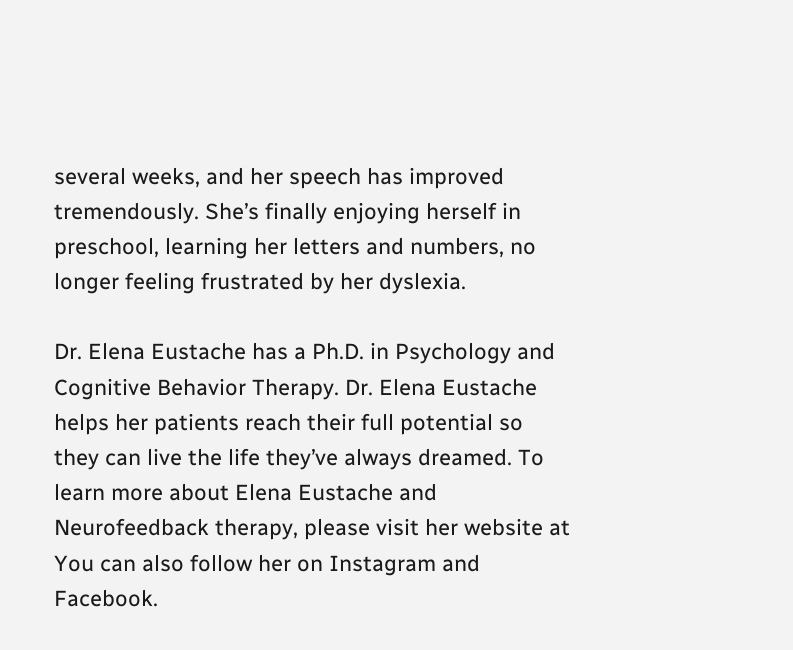several weeks, and her speech has improved tremendously. She’s finally enjoying herself in preschool, learning her letters and numbers, no longer feeling frustrated by her dyslexia.

Dr. Elena Eustache has a Ph.D. in Psychology and Cognitive Behavior Therapy. Dr. Elena Eustache helps her patients reach their full potential so they can live the life they’ve always dreamed. To learn more about Elena Eustache and Neurofeedback therapy, please visit her website at You can also follow her on Instagram and Facebook.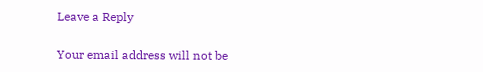Leave a Reply

Your email address will not be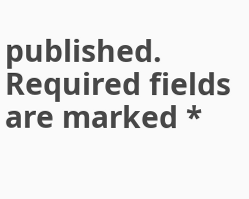published. Required fields are marked *